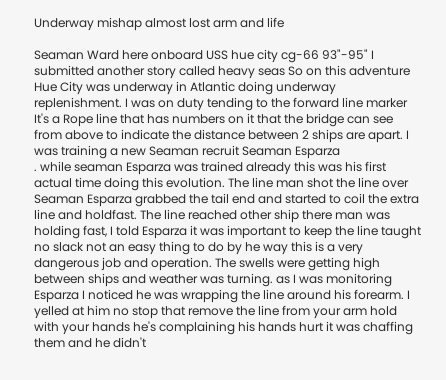Underway mishap almost lost arm and life

Seaman Ward here onboard USS hue city cg-66 93"-95" I submitted another story called heavy seas So on this adventure Hue City was underway in Atlantic doing underway replenishment. I was on duty tending to the forward line marker It's a Rope line that has numbers on it that the bridge can see from above to indicate the distance between 2 ships are apart. I was training a new Seaman recruit Seaman Esparza
. while seaman Esparza was trained already this was his first actual time doing this evolution. The line man shot the line over Seaman Esparza grabbed the tail end and started to coil the extra line and holdfast. The line reached other ship there man was holding fast, I told Esparza it was important to keep the line taught no slack not an easy thing to do by he way this is a very dangerous job and operation. The swells were getting high between ships and weather was turning. as I was monitoring Esparza I noticed he was wrapping the line around his forearm. I yelled at him no stop that remove the line from your arm hold with your hands he's complaining his hands hurt it was chaffing them and he didn't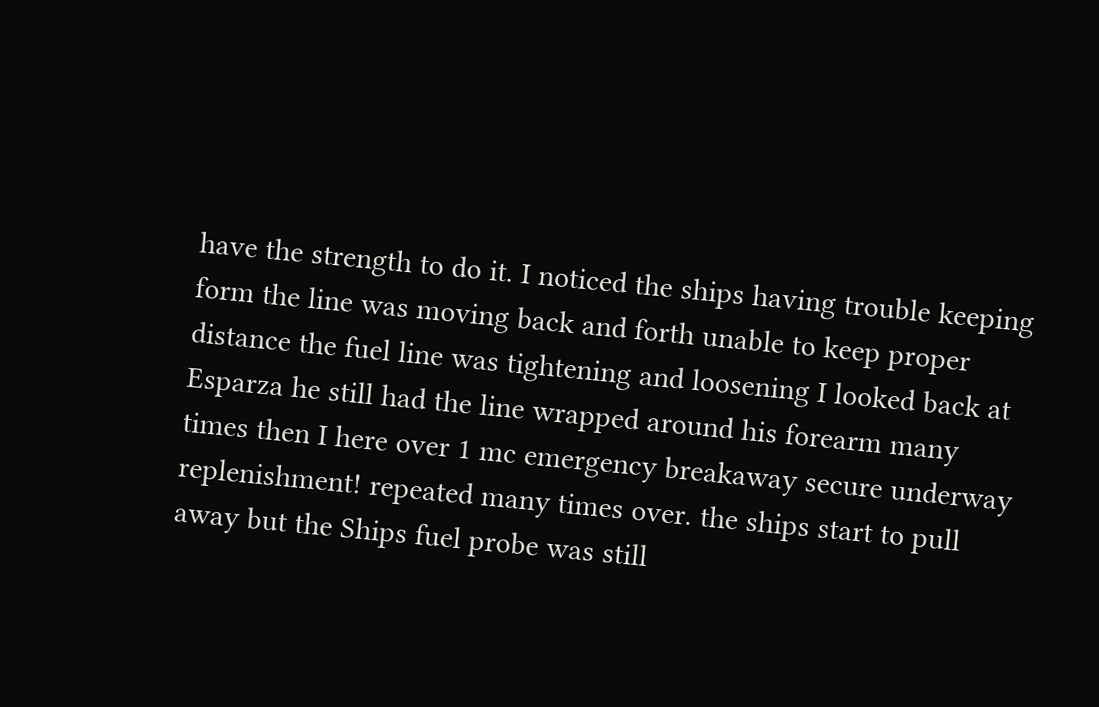have the strength to do it. I noticed the ships having trouble keeping form the line was moving back and forth unable to keep proper distance the fuel line was tightening and loosening I looked back at Esparza he still had the line wrapped around his forearm many times then I here over 1 mc emergency breakaway secure underway replenishment! repeated many times over. the ships start to pull away but the Ships fuel probe was still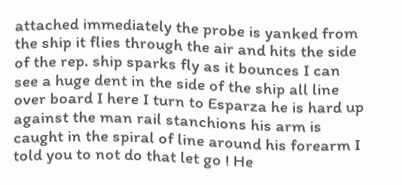attached immediately the probe is yanked from the ship it flies through the air and hits the side of the rep. ship sparks fly as it bounces I can see a huge dent in the side of the ship all line over board I here I turn to Esparza he is hard up against the man rail stanchions his arm is caught in the spiral of line around his forearm I told you to not do that let go ! He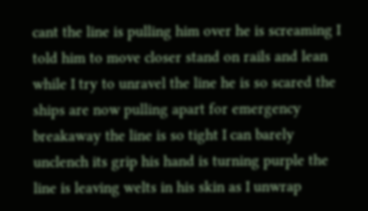cant the line is pulling him over he is screaming I told him to move closer stand on rails and lean while I try to unravel the line he is so scared the ships are now pulling apart for emergency breakaway the line is so tight I can barely unclench its grip his hand is turning purple the line is leaving welts in his skin as I unwrap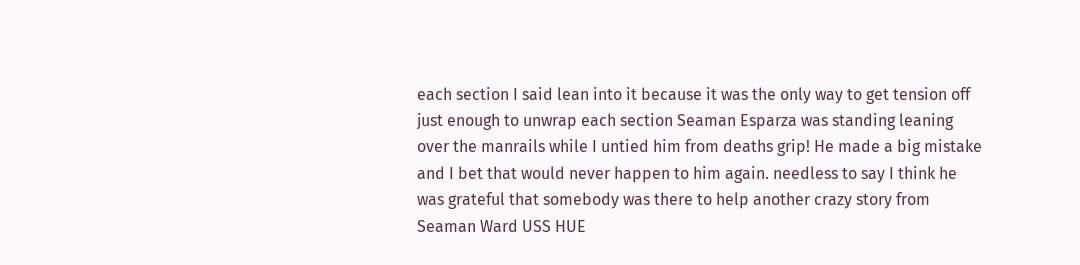each section I said lean into it because it was the only way to get tension off just enough to unwrap each section Seaman Esparza was standing leaning over the manrails while I untied him from deaths grip! He made a big mistake and I bet that would never happen to him again. needless to say I think he was grateful that somebody was there to help another crazy story from Seaman Ward USS HUE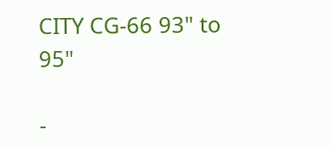CITY CG-66 93" to 95"

-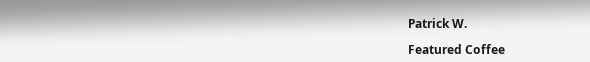Patrick W.

Featured Coffee